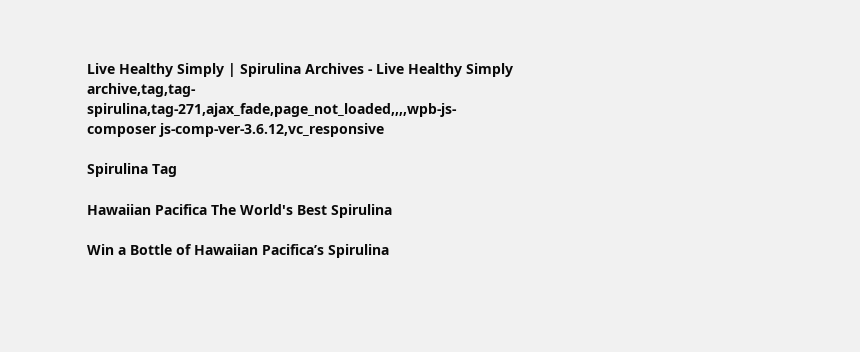Live Healthy Simply | Spirulina Archives - Live Healthy Simply
archive,tag,tag-spirulina,tag-271,ajax_fade,page_not_loaded,,,,wpb-js-composer js-comp-ver-3.6.12,vc_responsive

Spirulina Tag

Hawaiian Pacifica The World's Best Spirulina

Win a Bottle of Hawaiian Pacifica’s Spirulina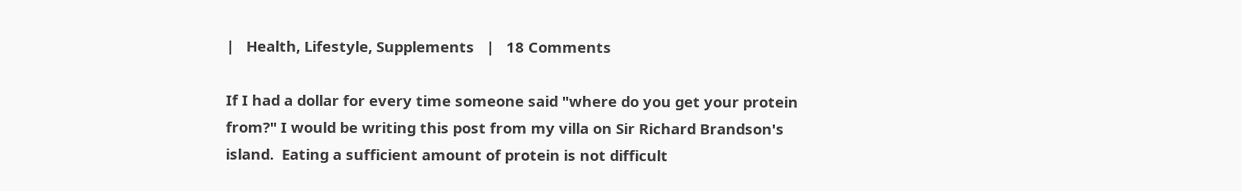|   Health, Lifestyle, Supplements   |   18 Comments

If I had a dollar for every time someone said "where do you get your protein from?" I would be writing this post from my villa on Sir Richard Brandson's island.  Eating a sufficient amount of protein is not difficult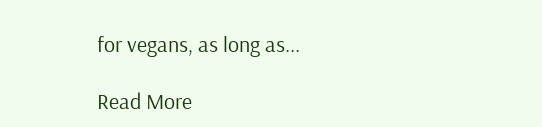for vegans, as long as...

Read More